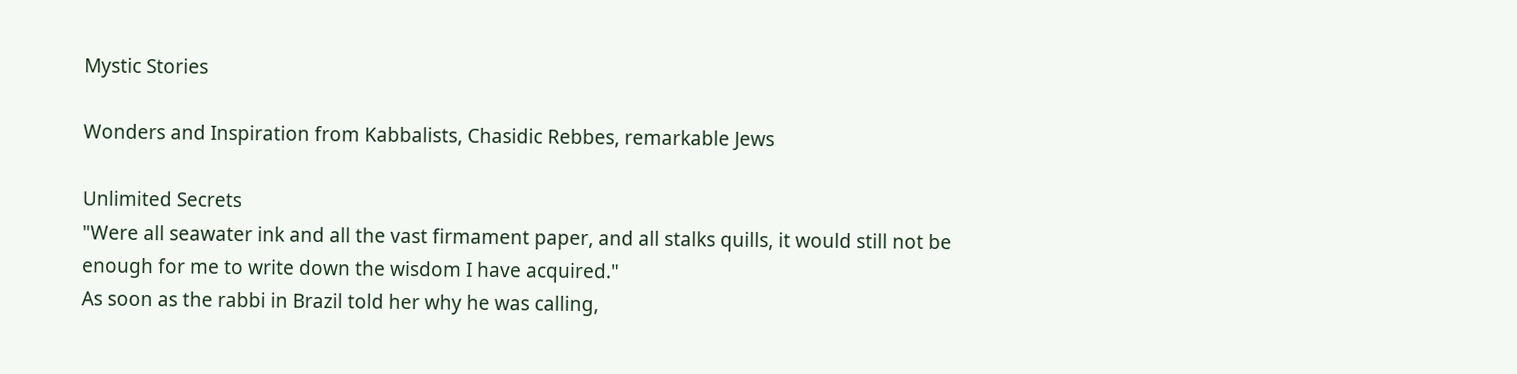Mystic Stories

Wonders and Inspiration from Kabbalists, Chasidic Rebbes, remarkable Jews

Unlimited Secrets
"Were all seawater ink and all the vast firmament paper, and all stalks quills, it would still not be enough for me to write down the wisdom I have acquired."
As soon as the rabbi in Brazil told her why he was calling,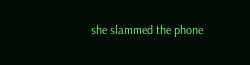she slammed the phone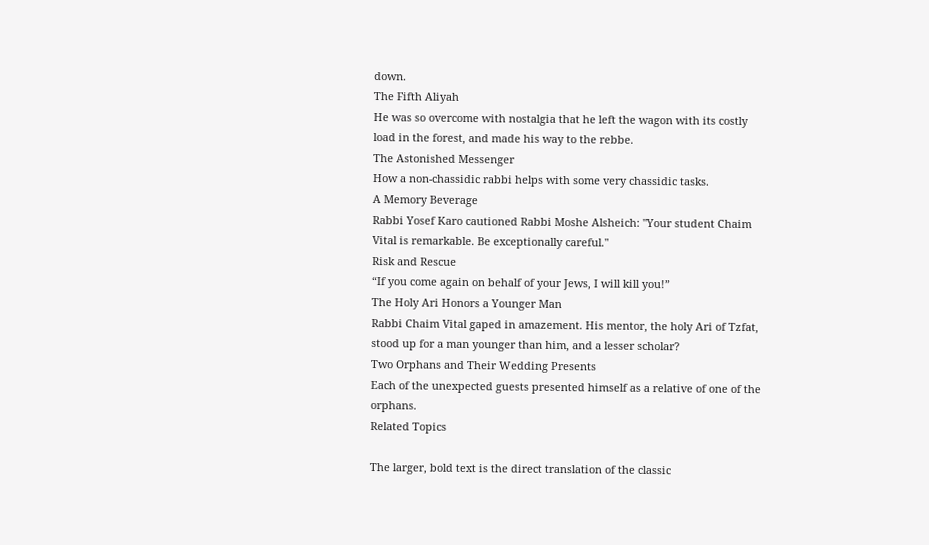down.
The Fifth Aliyah
He was so overcome with nostalgia that he left the wagon with its costly load in the forest, and made his way to the rebbe.
The Astonished Messenger
How a non-chassidic rabbi helps with some very chassidic tasks.
A Memory Beverage
Rabbi Yosef Karo cautioned Rabbi Moshe Alsheich: "Your student Chaim Vital is remarkable. Be exceptionally careful."
Risk and Rescue
“If you come again on behalf of your Jews, I will kill you!”
The Holy Ari Honors a Younger Man
Rabbi Chaim Vital gaped in amazement. His mentor, the holy Ari of Tzfat, stood up for a man younger than him, and a lesser scholar?
Two Orphans and Their Wedding Presents
Each of the unexpected guests presented himself as a relative of one of the orphans.
Related Topics

The larger, bold text is the direct translation of the classic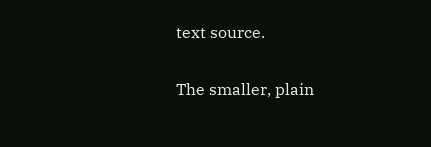text source.

The smaller, plain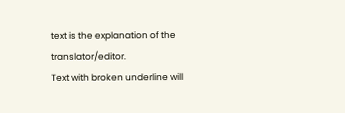text is the explanation of the translator/editor.
Text with broken underline will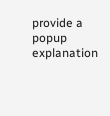provide a popup explanation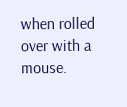when rolled over with a mouse.